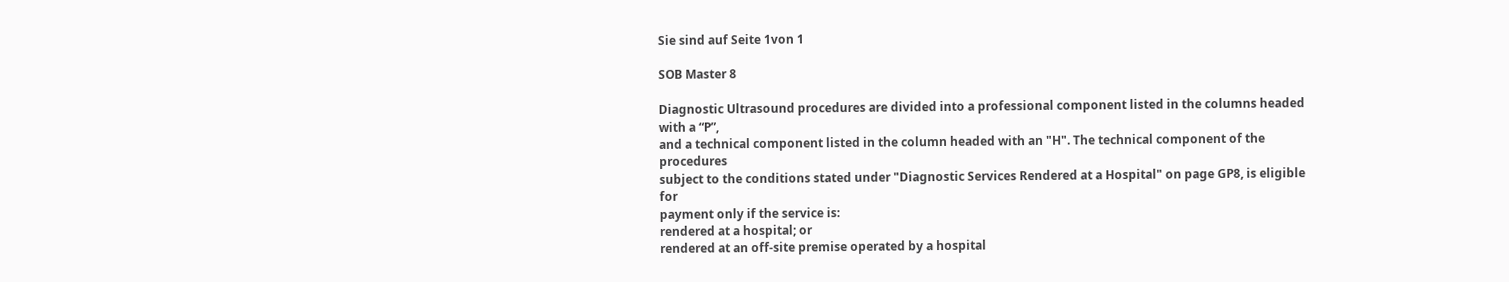Sie sind auf Seite 1von 1

SOB Master 8

Diagnostic Ultrasound procedures are divided into a professional component listed in the columns headed with a “P”,
and a technical component listed in the column headed with an "H". The technical component of the procedures
subject to the conditions stated under "Diagnostic Services Rendered at a Hospital" on page GP8, is eligible for
payment only if the service is:
rendered at a hospital; or
rendered at an off-site premise operated by a hospital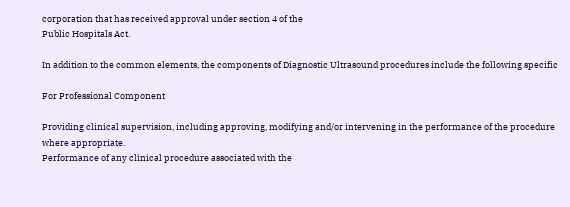corporation that has received approval under section 4 of the
Public Hospitals Act.

In addition to the common elements, the components of Diagnostic Ultrasound procedures include the following specific

For Professional Component

Providing clinical supervision, including approving, modifying and/or intervening in the performance of the procedure
where appropriate.
Performance of any clinical procedure associated with the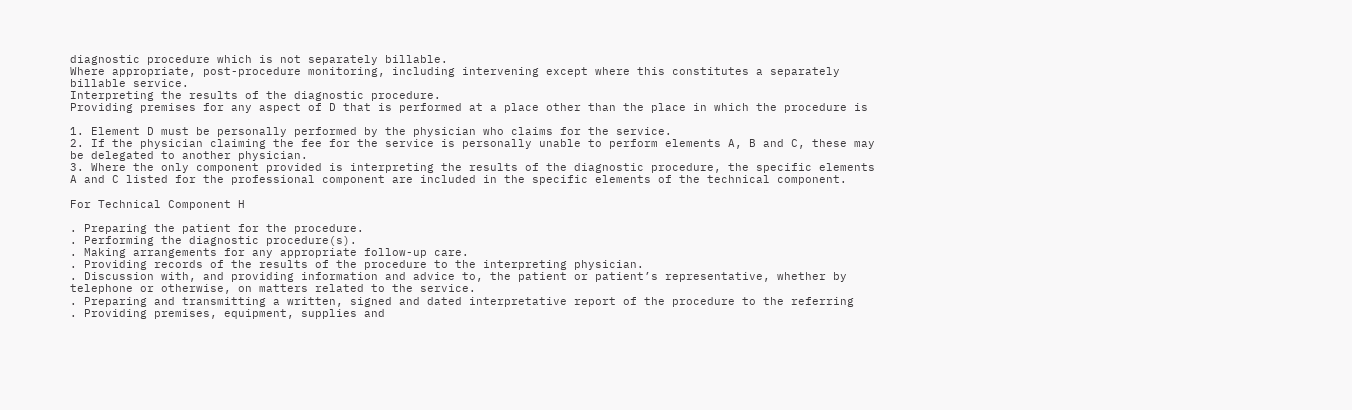diagnostic procedure which is not separately billable.
Where appropriate, post-procedure monitoring, including intervening except where this constitutes a separately
billable service.
Interpreting the results of the diagnostic procedure.
Providing premises for any aspect of D that is performed at a place other than the place in which the procedure is

1. Element D must be personally performed by the physician who claims for the service.
2. If the physician claiming the fee for the service is personally unable to perform elements A, B and C, these may
be delegated to another physician.
3. Where the only component provided is interpreting the results of the diagnostic procedure, the specific elements
A and C listed for the professional component are included in the specific elements of the technical component.

For Technical Component H

. Preparing the patient for the procedure.
. Performing the diagnostic procedure(s).
. Making arrangements for any appropriate follow-up care.
. Providing records of the results of the procedure to the interpreting physician.
. Discussion with, and providing information and advice to, the patient or patient’s representative, whether by
telephone or otherwise, on matters related to the service.
. Preparing and transmitting a written, signed and dated interpretative report of the procedure to the referring
. Providing premises, equipment, supplies and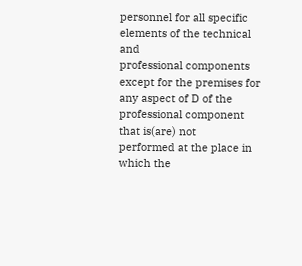personnel for all specific elements of the technical and
professional components except for the premises for any aspect of D of the professional component that is(are) not
performed at the place in which the